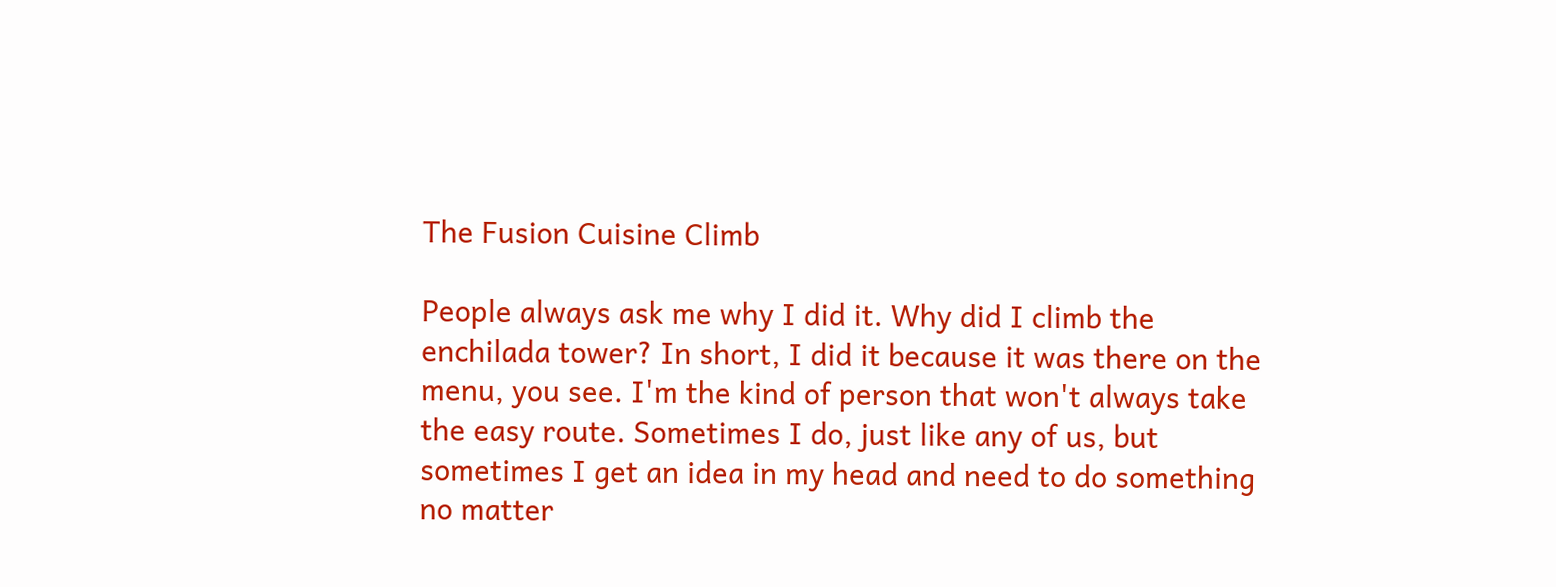The Fusion Cuisine Climb

People always ask me why I did it. Why did I climb the enchilada tower? In short, I did it because it was there on the menu, you see. I'm the kind of person that won't always take the easy route. Sometimes I do, just like any of us, but sometimes I get an idea in my head and need to do something no matter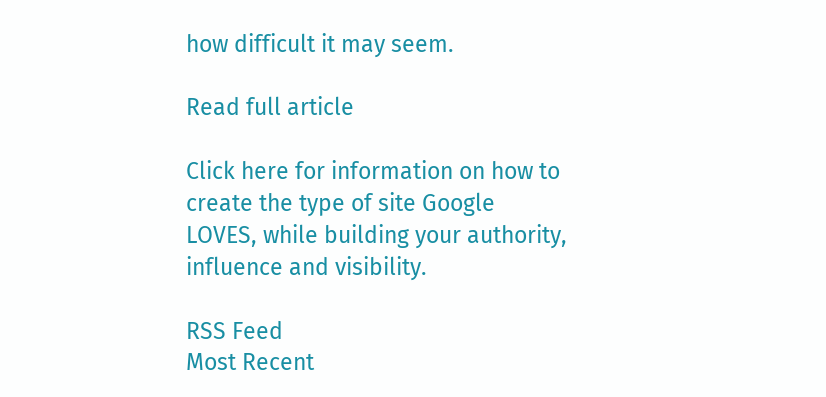how difficult it may seem.

Read full article

Click here for information on how to create the type of site Google LOVES, while building your authority, influence and visibility.

RSS Feed
Most Recent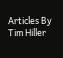Articles By Tim Hiller